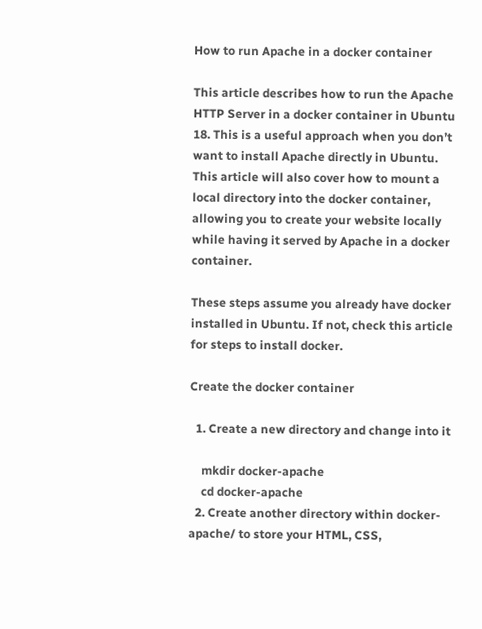How to run Apache in a docker container

This article describes how to run the Apache HTTP Server in a docker container in Ubuntu 18. This is a useful approach when you don’t want to install Apache directly in Ubuntu. This article will also cover how to mount a local directory into the docker container, allowing you to create your website locally while having it served by Apache in a docker container.

These steps assume you already have docker installed in Ubuntu. If not, check this article for steps to install docker.

Create the docker container

  1. Create a new directory and change into it

    mkdir docker-apache
    cd docker-apache
  2. Create another directory within docker-apache/ to store your HTML, CSS,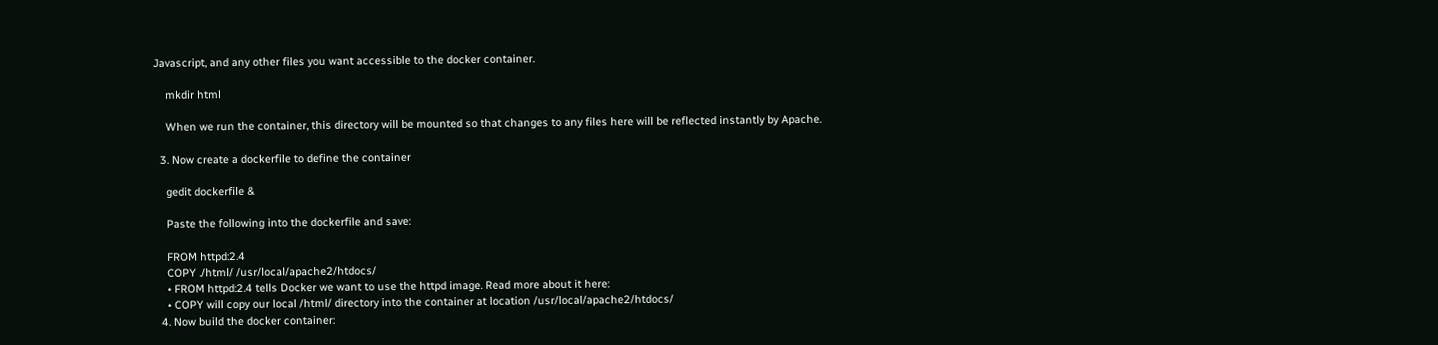Javascript, and any other files you want accessible to the docker container.

    mkdir html

    When we run the container, this directory will be mounted so that changes to any files here will be reflected instantly by Apache.

  3. Now create a dockerfile to define the container

    gedit dockerfile &

    Paste the following into the dockerfile and save:

    FROM httpd:2.4
    COPY ./html/ /usr/local/apache2/htdocs/
    • FROM httpd:2.4 tells Docker we want to use the httpd image. Read more about it here:
    • COPY will copy our local /html/ directory into the container at location /usr/local/apache2/htdocs/
  4. Now build the docker container: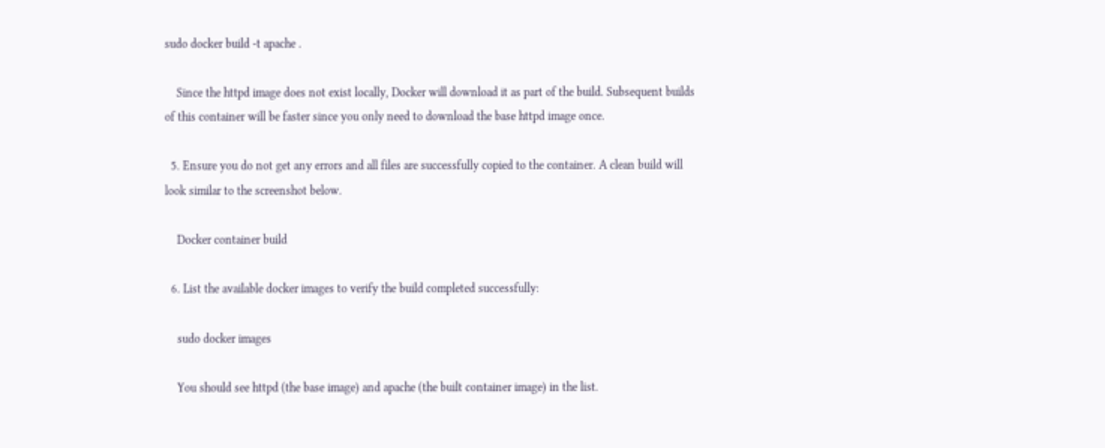sudo docker build -t apache .

    Since the httpd image does not exist locally, Docker will download it as part of the build. Subsequent builds of this container will be faster since you only need to download the base httpd image once.

  5. Ensure you do not get any errors and all files are successfully copied to the container. A clean build will look similar to the screenshot below.

    Docker container build

  6. List the available docker images to verify the build completed successfully:

    sudo docker images

    You should see httpd (the base image) and apache (the built container image) in the list.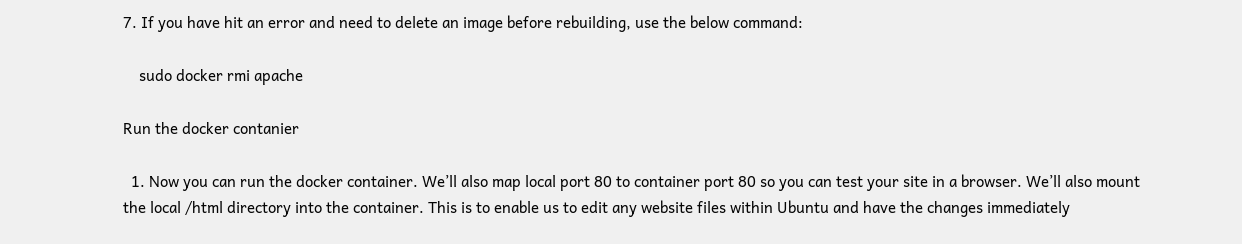7. If you have hit an error and need to delete an image before rebuilding, use the below command:

    sudo docker rmi apache

Run the docker contanier

  1. Now you can run the docker container. We’ll also map local port 80 to container port 80 so you can test your site in a browser. We’ll also mount the local /html directory into the container. This is to enable us to edit any website files within Ubuntu and have the changes immediately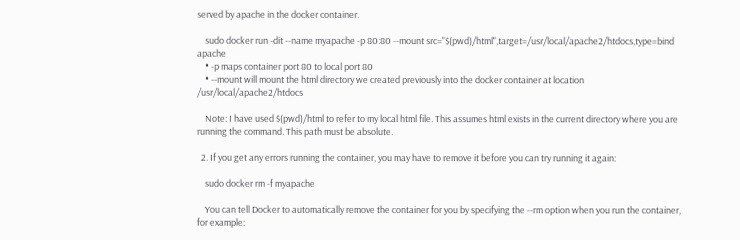served by apache in the docker container.

    sudo docker run -dit --name myapache -p 80:80 --mount src="$(pwd)/html",target=/usr/local/apache2/htdocs,type=bind apache
    • -p maps container port 80 to local port 80
    • --mount will mount the html directory we created previously into the docker container at location /usr/local/apache2/htdocs

    Note: I have used $(pwd)/html to refer to my local html file. This assumes html exists in the current directory where you are running the command. This path must be absolute.

  2. If you get any errors running the container, you may have to remove it before you can try running it again:

    sudo docker rm -f myapache

    You can tell Docker to automatically remove the container for you by specifying the --rm option when you run the container, for example: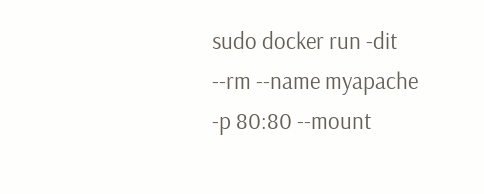sudo docker run -dit --rm --name myapache -p 80:80 --mount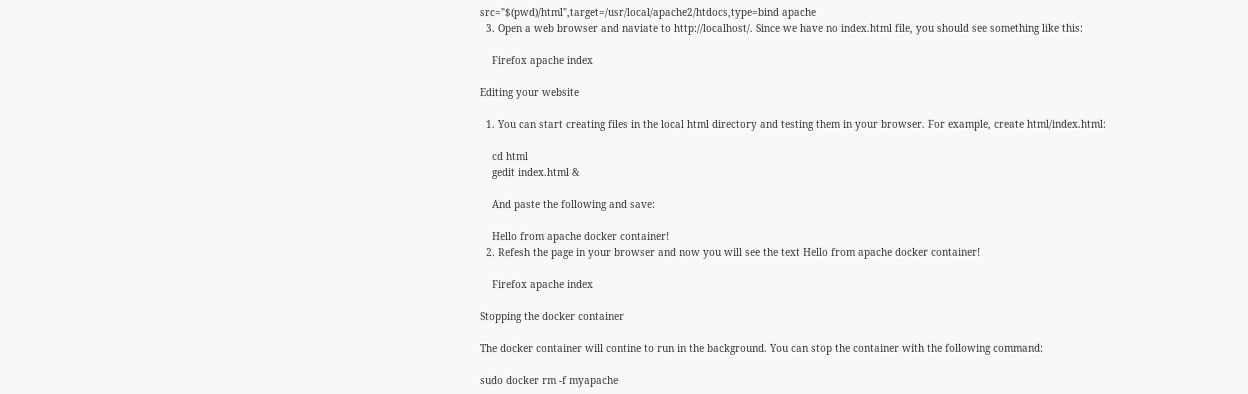src="$(pwd)/html",target=/usr/local/apache2/htdocs,type=bind apache
  3. Open a web browser and naviate to http://localhost/. Since we have no index.html file, you should see something like this:

    Firefox apache index

Editing your website

  1. You can start creating files in the local html directory and testing them in your browser. For example, create html/index.html:

    cd html
    gedit index.html &

    And paste the following and save:

    Hello from apache docker container!
  2. Refesh the page in your browser and now you will see the text Hello from apache docker container!

    Firefox apache index

Stopping the docker container

The docker container will contine to run in the background. You can stop the container with the following command:

sudo docker rm -f myapache